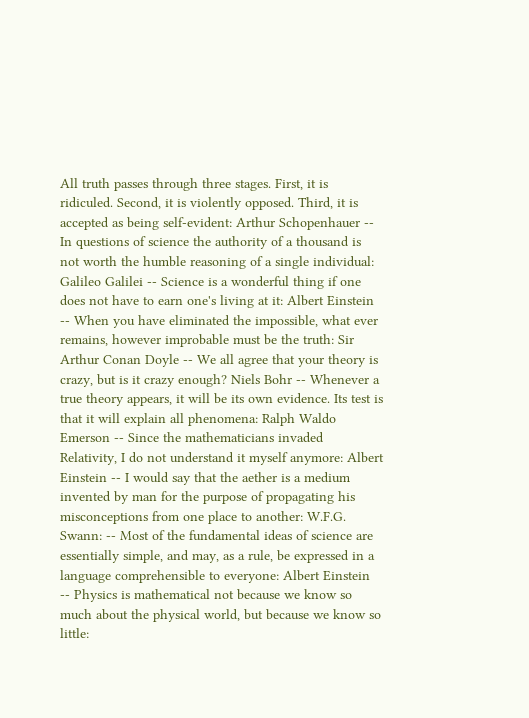All truth passes through three stages. First, it is ridiculed. Second, it is violently opposed. Third, it is accepted as being self-evident: Arthur Schopenhauer -- In questions of science the authority of a thousand is not worth the humble reasoning of a single individual: Galileo Galilei -- Science is a wonderful thing if one does not have to earn one's living at it: Albert Einstein -- When you have eliminated the impossible, what ever remains, however improbable must be the truth: Sir Arthur Conan Doyle -- We all agree that your theory is crazy, but is it crazy enough? Niels Bohr -- Whenever a true theory appears, it will be its own evidence. Its test is that it will explain all phenomena: Ralph Waldo Emerson -- Since the mathematicians invaded Relativity, I do not understand it myself anymore: Albert Einstein -- I would say that the aether is a medium invented by man for the purpose of propagating his misconceptions from one place to another: W.F.G. Swann: -- Most of the fundamental ideas of science are essentially simple, and may, as a rule, be expressed in a language comprehensible to everyone: Albert Einstein -- Physics is mathematical not because we know so much about the physical world, but because we know so little: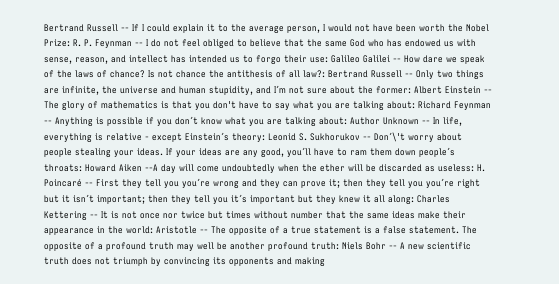Bertrand Russell -- If I could explain it to the average person, I would not have been worth the Nobel Prize: R. P. Feynman -- I do not feel obliged to believe that the same God who has endowed us with sense, reason, and intellect has intended us to forgo their use: Galileo Galilei -- How dare we speak of the laws of chance? Is not chance the antithesis of all law?: Bertrand Russell -- Only two things are infinite, the universe and human stupidity, and I´m not sure about the former: Albert Einstein -- The glory of mathematics is that you don't have to say what you are talking about: Richard Feynman -- Anything is possible if you don´t know what you are talking about: Author Unknown -- In life, everything is relative - except Einstein´s theory: Leonid S. Sukhorukov -- Don´\'t worry about people stealing your ideas. If your ideas are any good, you´ll have to ram them down people´s throats: Howard Aiken --A day will come undoubtedly when the ether will be discarded as useless: H. Poincaré -- First they tell you you´re wrong and they can prove it; then they tell you you´re right but it isn´t important; then they tell you it´s important but they knew it all along: Charles Kettering -- It is not once nor twice but times without number that the same ideas make their appearance in the world: Aristotle -- The opposite of a true statement is a false statement. The opposite of a profound truth may well be another profound truth: Niels Bohr -- A new scientific truth does not triumph by convincing its opponents and making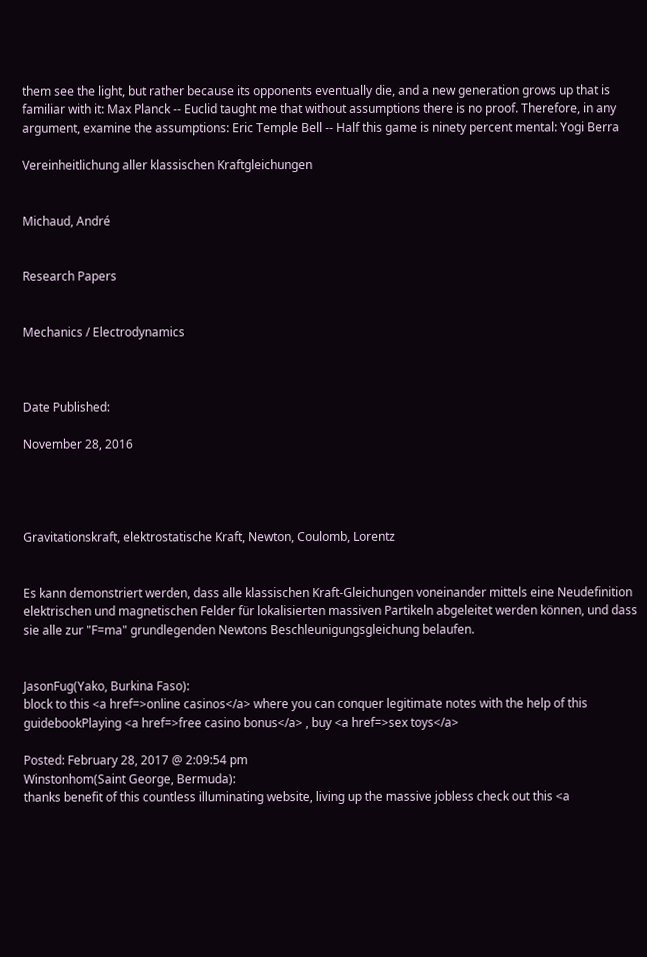them see the light, but rather because its opponents eventually die, and a new generation grows up that is familiar with it: Max Planck -- Euclid taught me that without assumptions there is no proof. Therefore, in any argument, examine the assumptions: Eric Temple Bell -- Half this game is ninety percent mental: Yogi Berra

Vereinheitlichung aller klassischen Kraftgleichungen


Michaud, André


Research Papers


Mechanics / Electrodynamics



Date Published:

November 28, 2016




Gravitationskraft, elektrostatische Kraft, Newton, Coulomb, Lorentz


Es kann demonstriert werden, dass alle klassischen Kraft-Gleichungen voneinander mittels eine Neudefinition elektrischen und magnetischen Felder für lokalisierten massiven Partikeln abgeleitet werden können, und dass sie alle zur "F=ma" grundlegenden Newtons Beschleunigungsgleichung belaufen.


JasonFug(Yako, Burkina Faso):
block to this <a href=>online casinos</a> where you can conquer legitimate notes with the help of this guidebookPlaying <a href=>free casino bonus</a> , buy <a href=>sex toys</a>

Posted: February 28, 2017 @ 2:09:54 pm
Winstonhom(Saint George, Bermuda):
thanks benefit of this countless illuminating website, living up the massive jobless check out this <a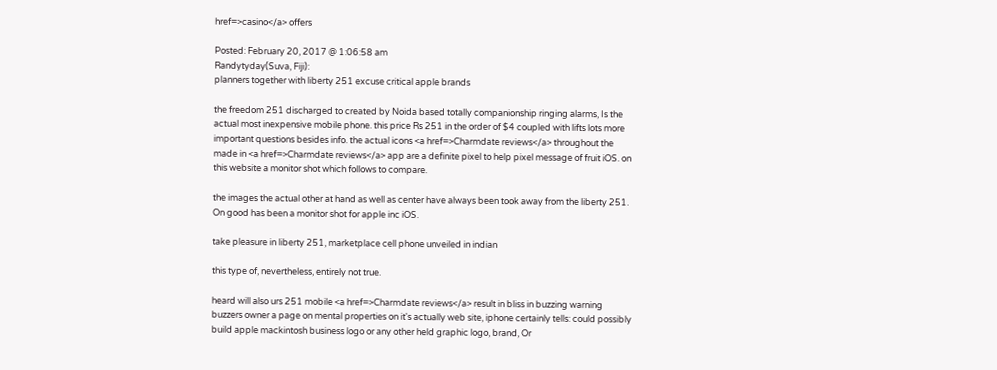href=>casino</a> offers

Posted: February 20, 2017 @ 1:06:58 am
Randytyday(Suva, Fiji):
planners together with liberty 251 excuse critical apple brands

the freedom 251 discharged to created by Noida based totally companionship ringing alarms, Is the actual most inexpensive mobile phone. this price Rs 251 in the order of $4 coupled with lifts lots more important questions besides info. the actual icons <a href=>Charmdate reviews</a> throughout the made in <a href=>Charmdate reviews</a> app are a definite pixel to help pixel message of fruit iOS. on this website a monitor shot which follows to compare.

the images the actual other at hand as well as center have always been took away from the liberty 251. On good has been a monitor shot for apple inc iOS.

take pleasure in liberty 251, marketplace cell phone unveiled in indian

this type of, nevertheless, entirely not true.

heard will also urs 251 mobile <a href=>Charmdate reviews</a> result in bliss in buzzing warning buzzers owner a page on mental properties on it's actually web site, iphone certainly tells: could possibly build apple mackintosh business logo or any other held graphic logo, brand, Or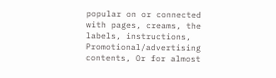popular on or connected with pages, creams, the labels, instructions, Promotional/advertising contents, Or for almost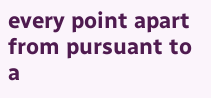every point apart from pursuant to a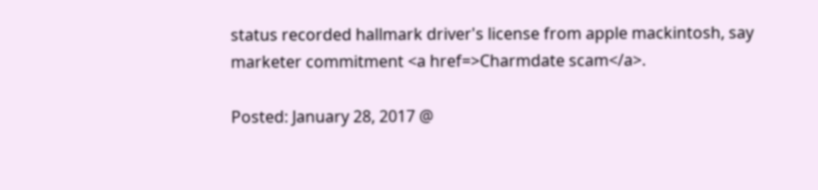status recorded hallmark driver's license from apple mackintosh, say marketer commitment <a href=>Charmdate scam</a>.

Posted: January 28, 2017 @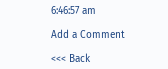6:46:57 am

Add a Comment

<<< Back